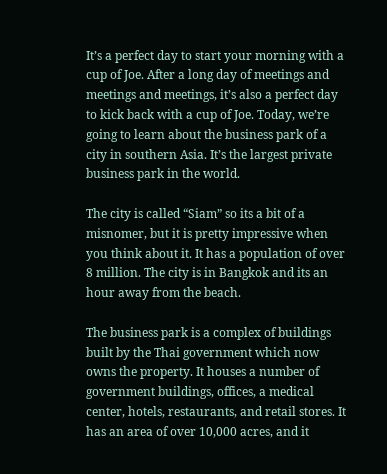It’s a perfect day to start your morning with a cup of Joe. After a long day of meetings and meetings and meetings, it’s also a perfect day to kick back with a cup of Joe. Today, we’re going to learn about the business park of a city in southern Asia. It’s the largest private business park in the world.

The city is called “Siam” so its a bit of a misnomer, but it is pretty impressive when you think about it. It has a population of over 8 million. The city is in Bangkok and its an hour away from the beach.

The business park is a complex of buildings built by the Thai government which now owns the property. It houses a number of government buildings, offices, a medical center, hotels, restaurants, and retail stores. It has an area of over 10,000 acres, and it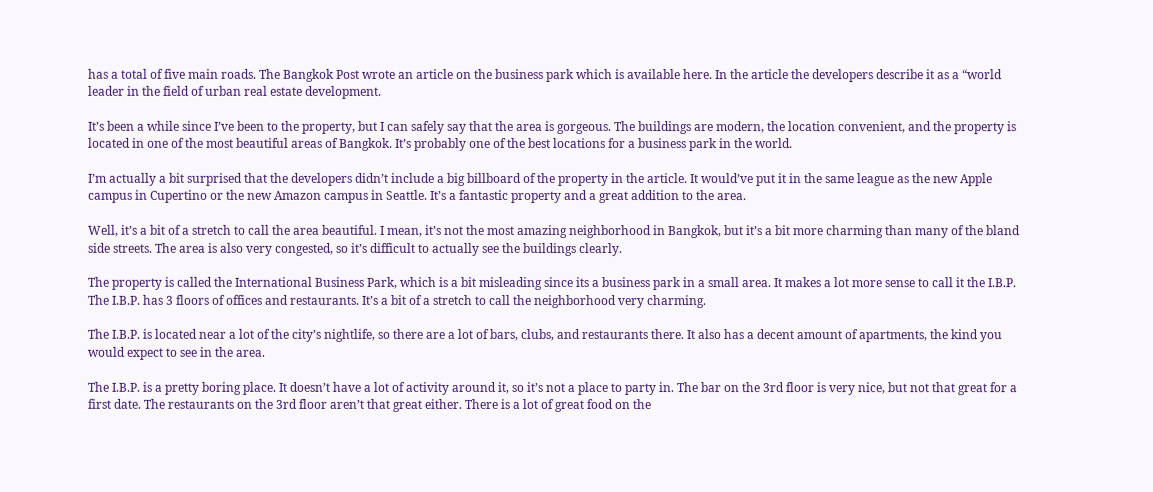has a total of five main roads. The Bangkok Post wrote an article on the business park which is available here. In the article the developers describe it as a “world leader in the field of urban real estate development.

It’s been a while since I’ve been to the property, but I can safely say that the area is gorgeous. The buildings are modern, the location convenient, and the property is located in one of the most beautiful areas of Bangkok. It’s probably one of the best locations for a business park in the world.

I’m actually a bit surprised that the developers didn’t include a big billboard of the property in the article. It would’ve put it in the same league as the new Apple campus in Cupertino or the new Amazon campus in Seattle. It’s a fantastic property and a great addition to the area.

Well, it’s a bit of a stretch to call the area beautiful. I mean, it’s not the most amazing neighborhood in Bangkok, but it’s a bit more charming than many of the bland side streets. The area is also very congested, so it’s difficult to actually see the buildings clearly.

The property is called the International Business Park, which is a bit misleading since its a business park in a small area. It makes a lot more sense to call it the I.B.P. The I.B.P. has 3 floors of offices and restaurants. It’s a bit of a stretch to call the neighborhood very charming.

The I.B.P. is located near a lot of the city’s nightlife, so there are a lot of bars, clubs, and restaurants there. It also has a decent amount of apartments, the kind you would expect to see in the area.

The I.B.P. is a pretty boring place. It doesn’t have a lot of activity around it, so it’s not a place to party in. The bar on the 3rd floor is very nice, but not that great for a first date. The restaurants on the 3rd floor aren’t that great either. There is a lot of great food on the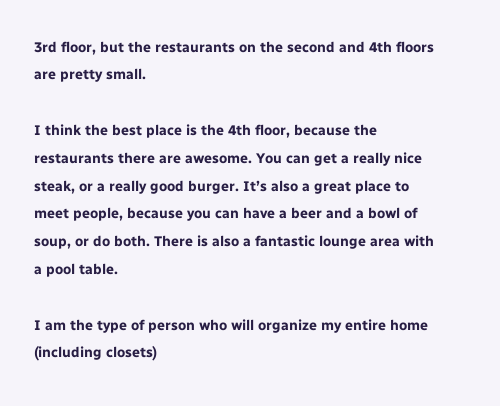3rd floor, but the restaurants on the second and 4th floors are pretty small.

I think the best place is the 4th floor, because the restaurants there are awesome. You can get a really nice steak, or a really good burger. It’s also a great place to meet people, because you can have a beer and a bowl of soup, or do both. There is also a fantastic lounge area with a pool table.

I am the type of person who will organize my entire home (including closets)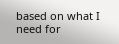based on what I need for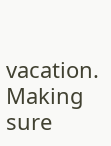vacation. Making sure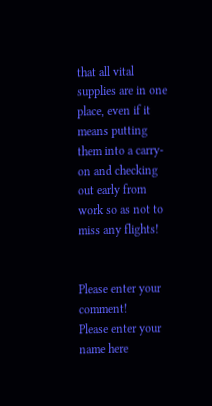that all vital supplies are in one place, even if it means putting them into a carry-on and checking out early from work so as not to miss any flights!


Please enter your comment!
Please enter your name here